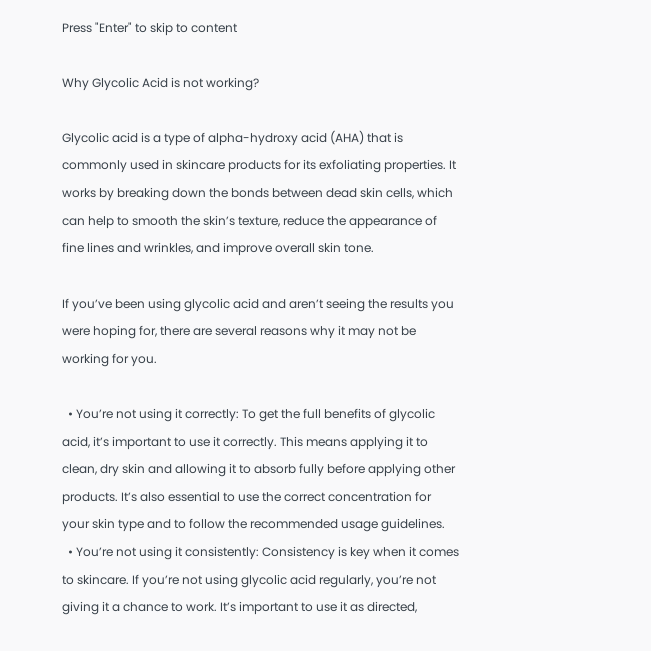Press "Enter" to skip to content

Why Glycolic Acid is not working?

Glycolic acid is a type of alpha-hydroxy acid (AHA) that is commonly used in skincare products for its exfoliating properties. It works by breaking down the bonds between dead skin cells, which can help to smooth the skin’s texture, reduce the appearance of fine lines and wrinkles, and improve overall skin tone.

If you’ve been using glycolic acid and aren’t seeing the results you were hoping for, there are several reasons why it may not be working for you.

  • You’re not using it correctly: To get the full benefits of glycolic acid, it’s important to use it correctly. This means applying it to clean, dry skin and allowing it to absorb fully before applying other products. It’s also essential to use the correct concentration for your skin type and to follow the recommended usage guidelines.
  • You’re not using it consistently: Consistency is key when it comes to skincare. If you’re not using glycolic acid regularly, you’re not giving it a chance to work. It’s important to use it as directed,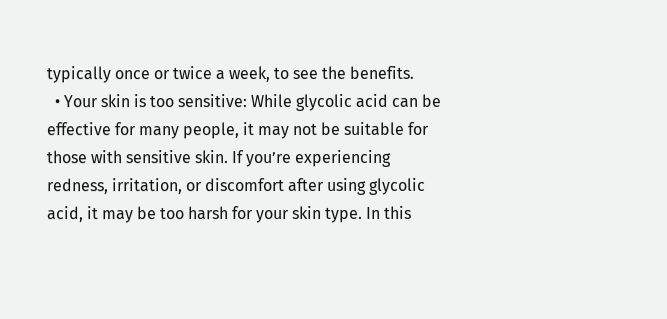typically once or twice a week, to see the benefits.
  • Your skin is too sensitive: While glycolic acid can be effective for many people, it may not be suitable for those with sensitive skin. If you’re experiencing redness, irritation, or discomfort after using glycolic acid, it may be too harsh for your skin type. In this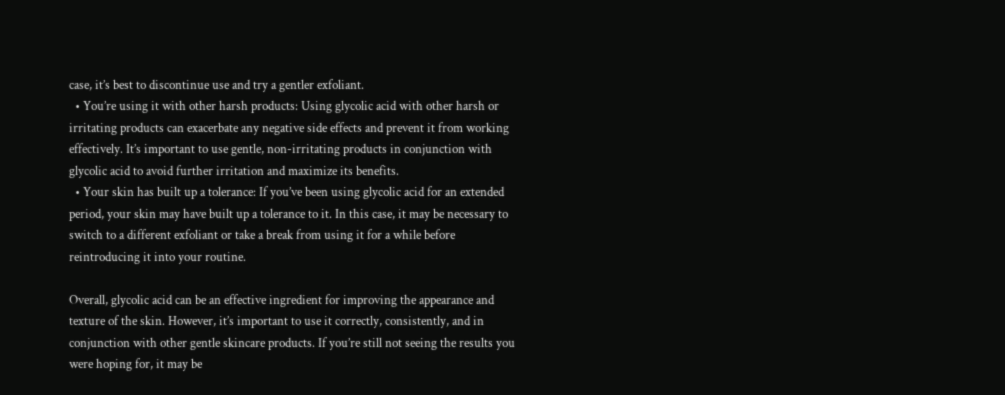case, it’s best to discontinue use and try a gentler exfoliant.
  • You’re using it with other harsh products: Using glycolic acid with other harsh or irritating products can exacerbate any negative side effects and prevent it from working effectively. It’s important to use gentle, non-irritating products in conjunction with glycolic acid to avoid further irritation and maximize its benefits.
  • Your skin has built up a tolerance: If you’ve been using glycolic acid for an extended period, your skin may have built up a tolerance to it. In this case, it may be necessary to switch to a different exfoliant or take a break from using it for a while before reintroducing it into your routine.

Overall, glycolic acid can be an effective ingredient for improving the appearance and texture of the skin. However, it’s important to use it correctly, consistently, and in conjunction with other gentle skincare products. If you’re still not seeing the results you were hoping for, it may be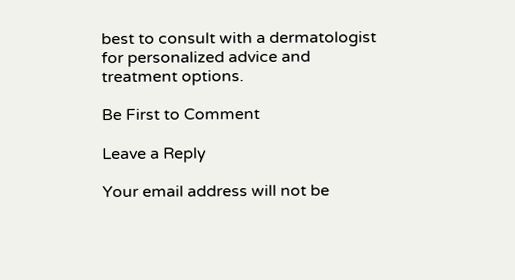best to consult with a dermatologist for personalized advice and treatment options.

Be First to Comment

Leave a Reply

Your email address will not be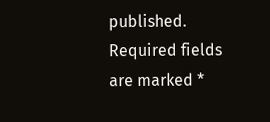published. Required fields are marked *